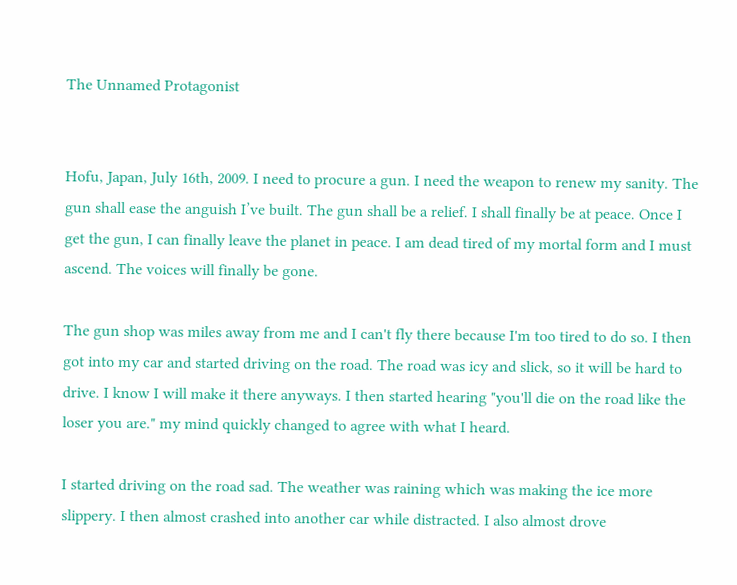The Unnamed Protagonist


Hofu, Japan, July 16th, 2009. I need to procure a gun. I need the weapon to renew my sanity. The gun shall ease the anguish I’ve built. The gun shall be a relief. I shall finally be at peace. Once I get the gun, I can finally leave the planet in peace. I am dead tired of my mortal form and I must ascend. The voices will finally be gone.

The gun shop was miles away from me and I can't fly there because I'm too tired to do so. I then got into my car and started driving on the road. The road was icy and slick, so it will be hard to drive. I know I will make it there anyways. I then started hearing "you'll die on the road like the loser you are." my mind quickly changed to agree with what I heard.

I started driving on the road sad. The weather was raining which was making the ice more slippery. I then almost crashed into another car while distracted. I also almost drove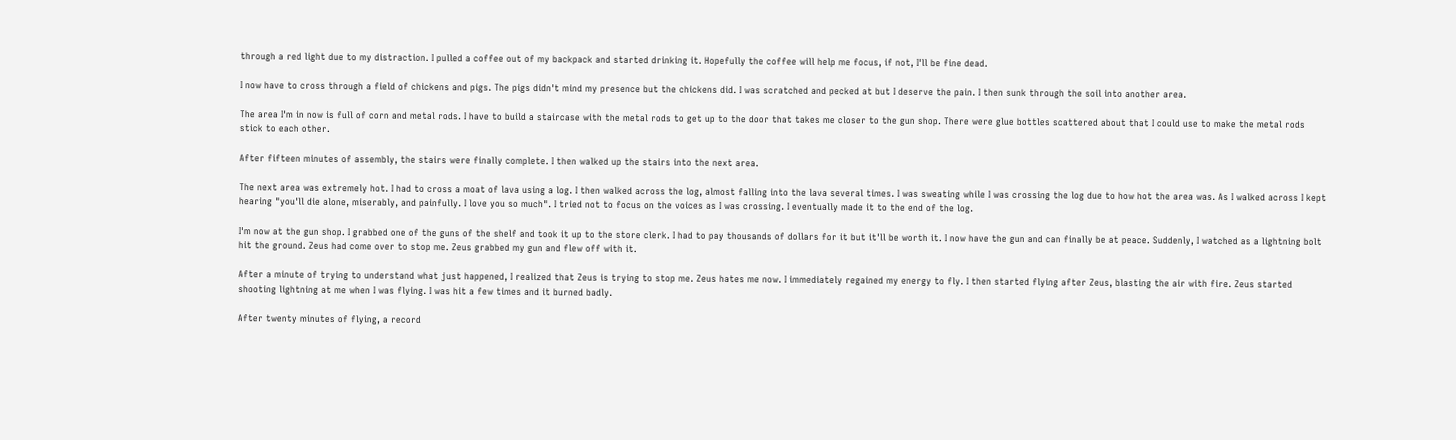through a red light due to my distraction. I pulled a coffee out of my backpack and started drinking it. Hopefully the coffee will help me focus, if not, I'll be fine dead.

I now have to cross through a field of chickens and pigs. The pigs didn't mind my presence but the chickens did. I was scratched and pecked at but I deserve the pain. I then sunk through the soil into another area.

The area I'm in now is full of corn and metal rods. I have to build a staircase with the metal rods to get up to the door that takes me closer to the gun shop. There were glue bottles scattered about that I could use to make the metal rods stick to each other.

After fifteen minutes of assembly, the stairs were finally complete. I then walked up the stairs into the next area.

The next area was extremely hot. I had to cross a moat of lava using a log. I then walked across the log, almost falling into the lava several times. I was sweating while I was crossing the log due to how hot the area was. As I walked across I kept hearing "you'll die alone, miserably, and painfully. I love you so much". I tried not to focus on the voices as I was crossing. I eventually made it to the end of the log.

I'm now at the gun shop. I grabbed one of the guns of the shelf and took it up to the store clerk. I had to pay thousands of dollars for it but it'll be worth it. I now have the gun and can finally be at peace. Suddenly, I watched as a lightning bolt hit the ground. Zeus had come over to stop me. Zeus grabbed my gun and flew off with it.

After a minute of trying to understand what just happened, I realized that Zeus is trying to stop me. Zeus hates me now. I immediately regained my energy to fly. I then started flying after Zeus, blasting the air with fire. Zeus started shooting lightning at me when I was flying. I was hit a few times and it burned badly.

After twenty minutes of flying, a record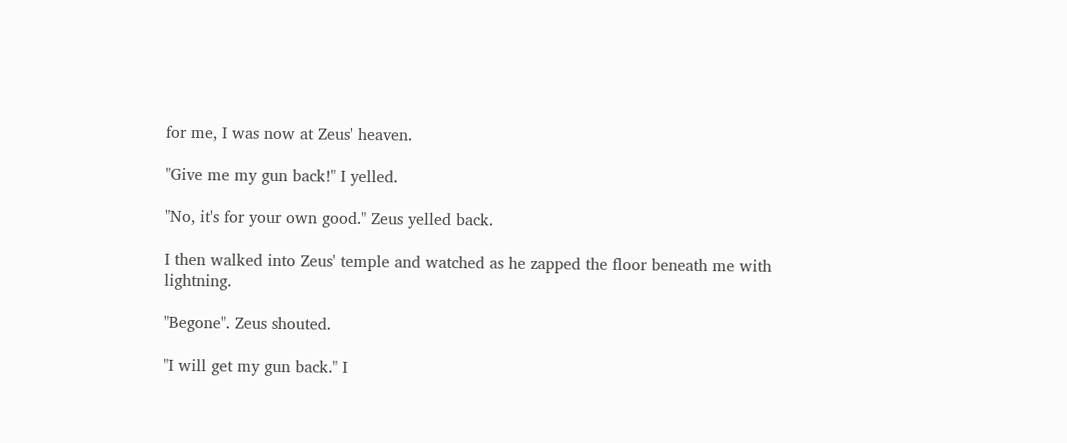for me, I was now at Zeus' heaven.

"Give me my gun back!" I yelled.

"No, it's for your own good." Zeus yelled back.

I then walked into Zeus' temple and watched as he zapped the floor beneath me with lightning.

"Begone". Zeus shouted.

"I will get my gun back." I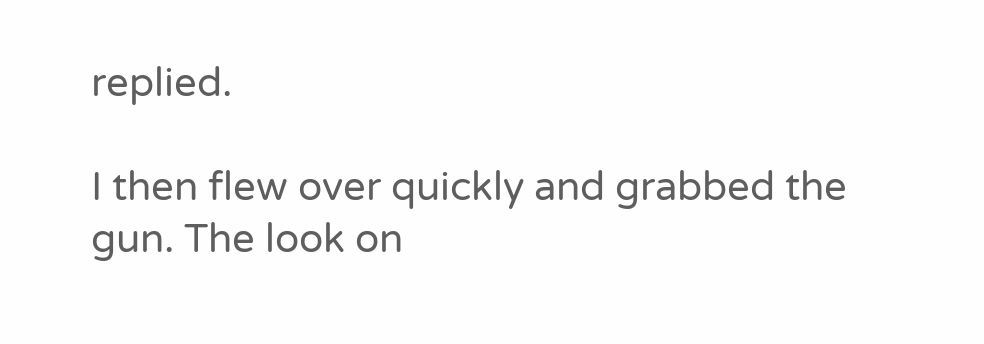replied.

I then flew over quickly and grabbed the gun. The look on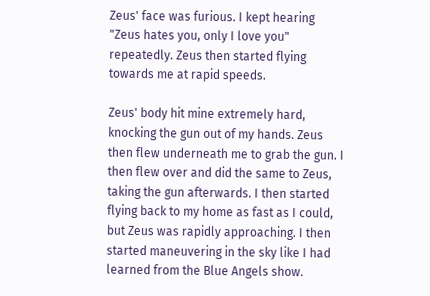Zeus' face was furious. I kept hearing "Zeus hates you, only I love you" repeatedly. Zeus then started flying towards me at rapid speeds.

Zeus' body hit mine extremely hard, knocking the gun out of my hands. Zeus then flew underneath me to grab the gun. I then flew over and did the same to Zeus, taking the gun afterwards. I then started flying back to my home as fast as I could, but Zeus was rapidly approaching. I then started maneuvering in the sky like I had learned from the Blue Angels show.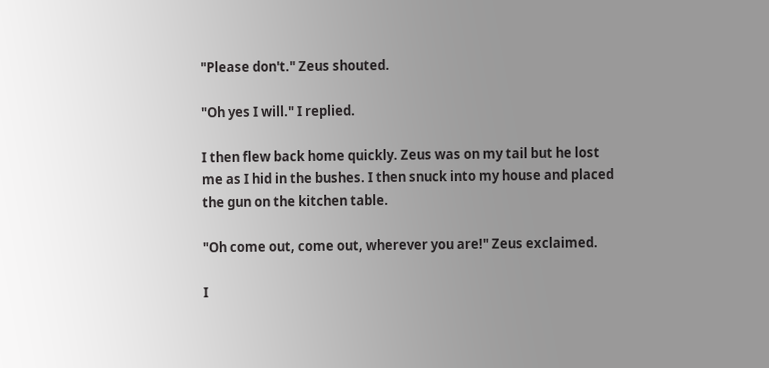"Please don't." Zeus shouted.

"Oh yes I will." I replied.

I then flew back home quickly. Zeus was on my tail but he lost me as I hid in the bushes. I then snuck into my house and placed the gun on the kitchen table.

"Oh come out, come out, wherever you are!" Zeus exclaimed.

I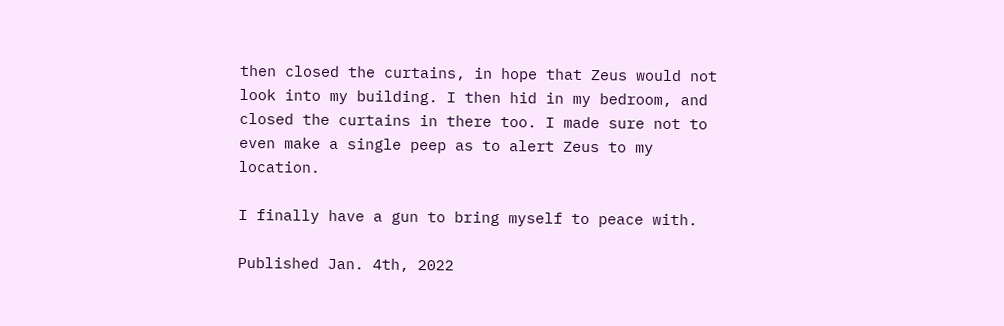then closed the curtains, in hope that Zeus would not look into my building. I then hid in my bedroom, and closed the curtains in there too. I made sure not to even make a single peep as to alert Zeus to my location.

I finally have a gun to bring myself to peace with.

Published Jan. 4th, 2022